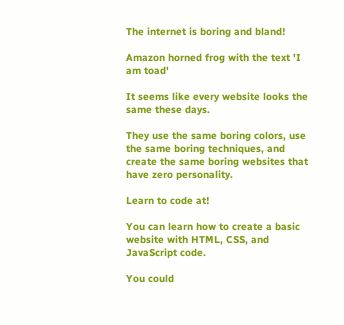The internet is boring and bland!

Amazon horned frog with the text 'I am toad'

It seems like every website looks the same these days.

They use the same boring colors, use the same boring techniques, and create the same boring websites that have zero personality.

Learn to code at!

You can learn how to create a basic website with HTML, CSS, and JavaScript code.

You could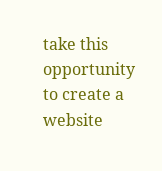take this opportunity to create a website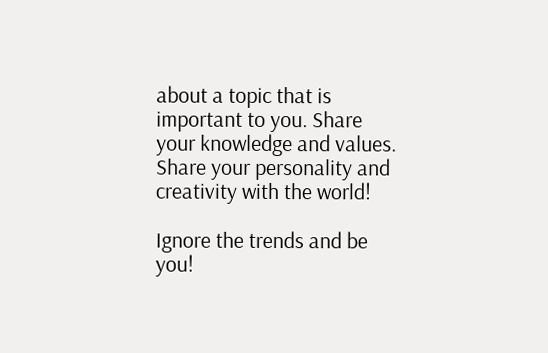about a topic that is important to you. Share your knowledge and values. Share your personality and creativity with the world!

Ignore the trends and be you!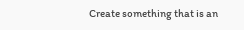Create something that is an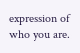expression of who you are.